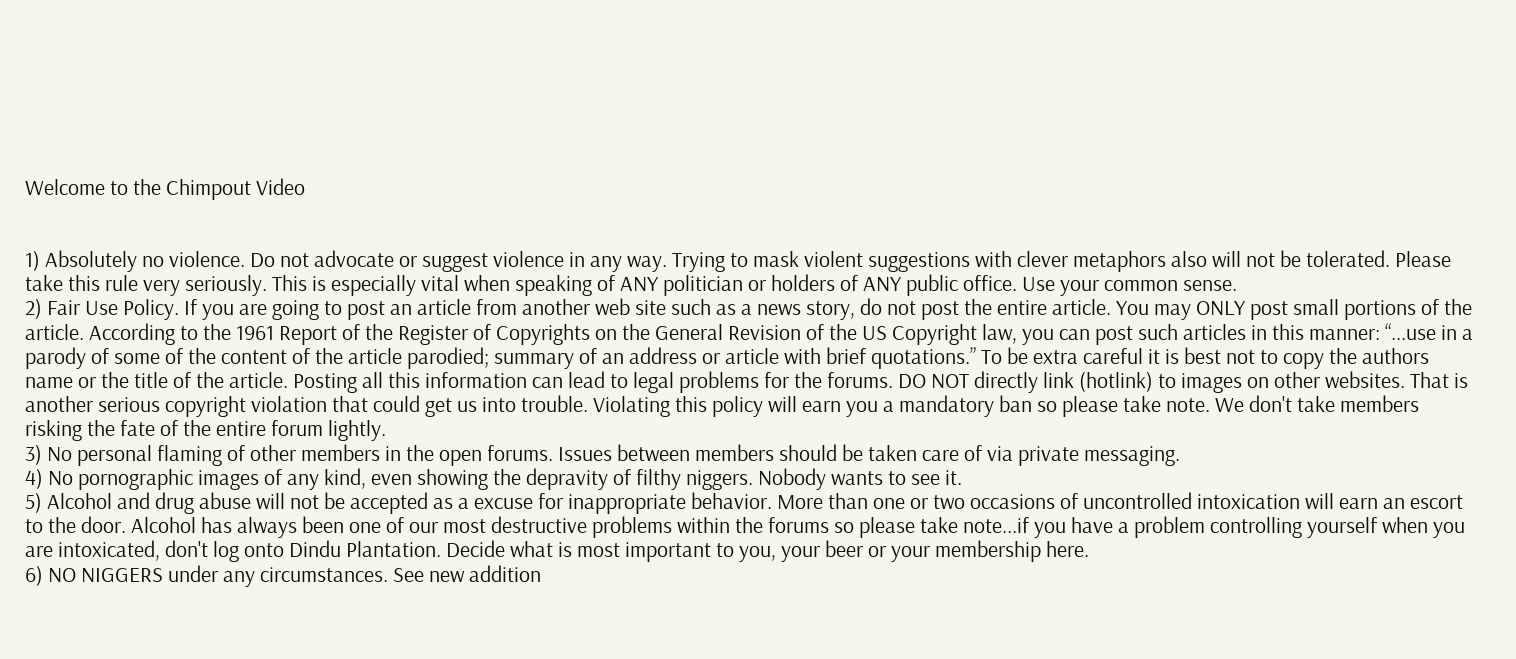Welcome to the Chimpout Video


1) Absolutely no violence. Do not advocate or suggest violence in any way. Trying to mask violent suggestions with clever metaphors also will not be tolerated. Please take this rule very seriously. This is especially vital when speaking of ANY politician or holders of ANY public office. Use your common sense.
2) Fair Use Policy. If you are going to post an article from another web site such as a news story, do not post the entire article. You may ONLY post small portions of the article. According to the 1961 Report of the Register of Copyrights on the General Revision of the US Copyright law, you can post such articles in this manner: “...use in a parody of some of the content of the article parodied; summary of an address or article with brief quotations.” To be extra careful it is best not to copy the authors name or the title of the article. Posting all this information can lead to legal problems for the forums. DO NOT directly link (hotlink) to images on other websites. That is another serious copyright violation that could get us into trouble. Violating this policy will earn you a mandatory ban so please take note. We don't take members risking the fate of the entire forum lightly.
3) No personal flaming of other members in the open forums. Issues between members should be taken care of via private messaging.
4) No pornographic images of any kind, even showing the depravity of filthy niggers. Nobody wants to see it.
5) Alcohol and drug abuse will not be accepted as a excuse for inappropriate behavior. More than one or two occasions of uncontrolled intoxication will earn an escort to the door. Alcohol has always been one of our most destructive problems within the forums so please take note...if you have a problem controlling yourself when you are intoxicated, don't log onto Dindu Plantation. Decide what is most important to you, your beer or your membership here.
6) NO NIGGERS under any circumstances. See new addition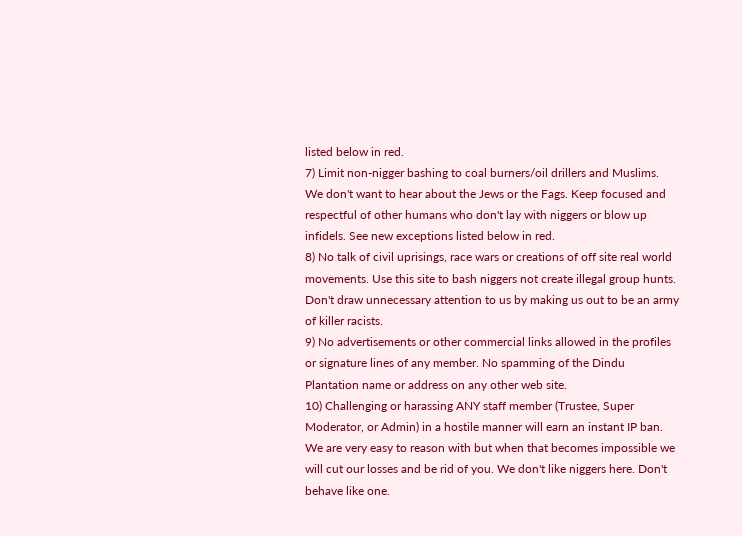listed below in red.
7) Limit non-nigger bashing to coal burners/oil drillers and Muslims. We don't want to hear about the Jews or the Fags. Keep focused and respectful of other humans who don't lay with niggers or blow up infidels. See new exceptions listed below in red.
8) No talk of civil uprisings, race wars or creations of off site real world movements. Use this site to bash niggers not create illegal group hunts. Don't draw unnecessary attention to us by making us out to be an army of killer racists.
9) No advertisements or other commercial links allowed in the profiles or signature lines of any member. No spamming of the Dindu Plantation name or address on any other web site.
10) Challenging or harassing ANY staff member (Trustee, Super Moderator, or Admin) in a hostile manner will earn an instant IP ban. We are very easy to reason with but when that becomes impossible we will cut our losses and be rid of you. We don't like niggers here. Don't behave like one.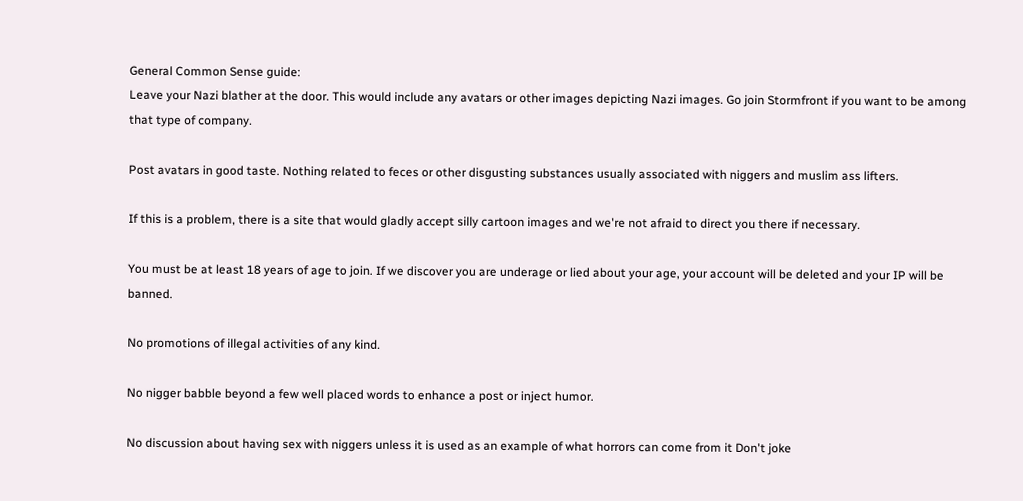General Common Sense guide:
Leave your Nazi blather at the door. This would include any avatars or other images depicting Nazi images. Go join Stormfront if you want to be among that type of company.

Post avatars in good taste. Nothing related to feces or other disgusting substances usually associated with niggers and muslim ass lifters.

If this is a problem, there is a site that would gladly accept silly cartoon images and we're not afraid to direct you there if necessary.

You must be at least 18 years of age to join. If we discover you are underage or lied about your age, your account will be deleted and your IP will be banned.

No promotions of illegal activities of any kind.

No nigger babble beyond a few well placed words to enhance a post or inject humor.

No discussion about having sex with niggers unless it is used as an example of what horrors can come from it Don't joke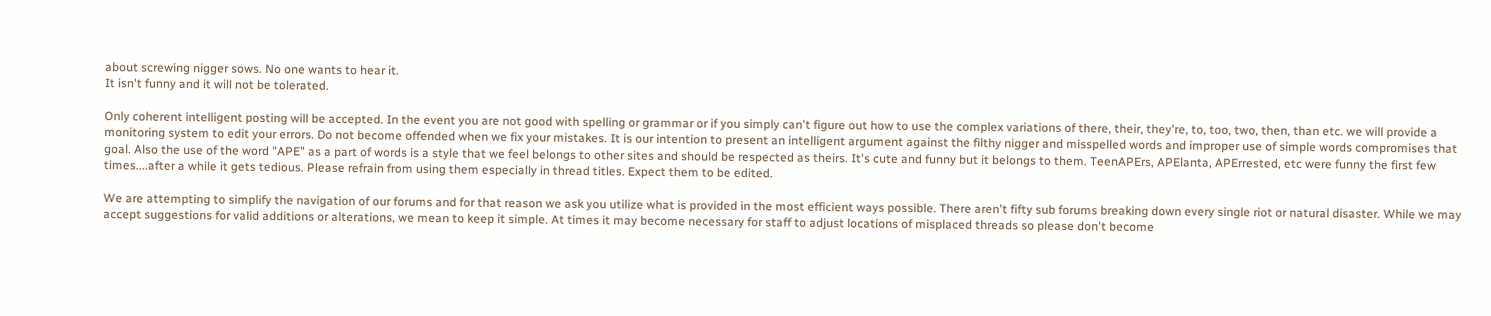about screwing nigger sows. No one wants to hear it.
It isn't funny and it will not be tolerated.

Only coherent intelligent posting will be accepted. In the event you are not good with spelling or grammar or if you simply can't figure out how to use the complex variations of there, their, they're, to, too, two, then, than etc. we will provide a monitoring system to edit your errors. Do not become offended when we fix your mistakes. It is our intention to present an intelligent argument against the filthy nigger and misspelled words and improper use of simple words compromises that goal. Also the use of the word "APE" as a part of words is a style that we feel belongs to other sites and should be respected as theirs. It's cute and funny but it belongs to them. TeenAPErs, APElanta, APErrested, etc were funny the first few times....after a while it gets tedious. Please refrain from using them especially in thread titles. Expect them to be edited.

We are attempting to simplify the navigation of our forums and for that reason we ask you utilize what is provided in the most efficient ways possible. There aren't fifty sub forums breaking down every single riot or natural disaster. While we may accept suggestions for valid additions or alterations, we mean to keep it simple. At times it may become necessary for staff to adjust locations of misplaced threads so please don't become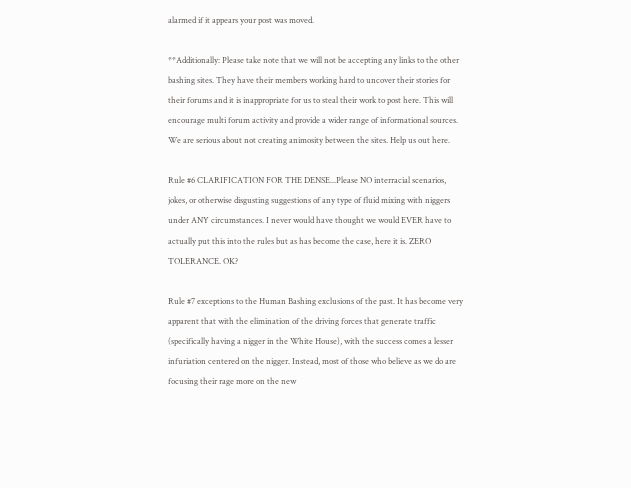alarmed if it appears your post was moved.

**Additionally: Please take note that we will not be accepting any links to the other bashing sites. They have their members working hard to uncover their stories for their forums and it is inappropriate for us to steal their work to post here. This will encourage multi forum activity and provide a wider range of informational sources. We are serious about not creating animosity between the sites. Help us out here.

Rule #6 CLARIFICATION FOR THE DENSE...Please NO interracial scenarios, jokes, or otherwise disgusting suggestions of any type of fluid mixing with niggers under ANY circumstances. I never would have thought we would EVER have to actually put this into the rules but as has become the case, here it is. ZERO TOLERANCE. OK?

Rule #7 exceptions to the Human Bashing exclusions of the past. It has become very apparent that with the elimination of the driving forces that generate traffic (specifically having a nigger in the White House), with the success comes a lesser infuriation centered on the nigger. Instead, most of those who believe as we do are focusing their rage more on the new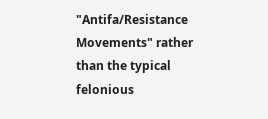"Antifa/Resistance Movements" rather than the typical felonious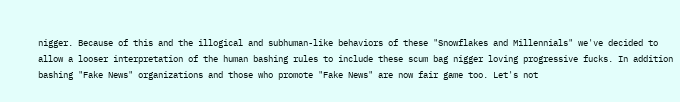nigger. Because of this and the illogical and subhuman-like behaviors of these "Snowflakes and Millennials" we've decided to allow a looser interpretation of the human bashing rules to include these scum bag nigger loving progressive fucks. In addition bashing "Fake News" organizations and those who promote "Fake News" are now fair game too. Let's not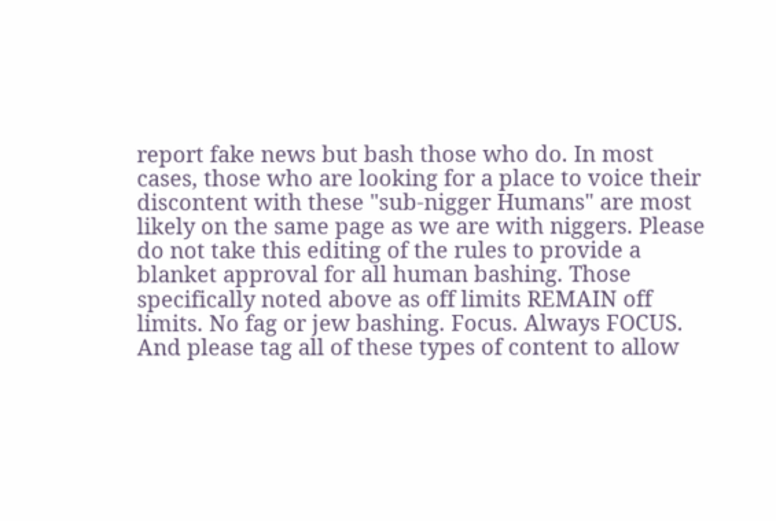report fake news but bash those who do. In most cases, those who are looking for a place to voice their discontent with these "sub-nigger Humans" are most likely on the same page as we are with niggers. Please do not take this editing of the rules to provide a blanket approval for all human bashing. Those specifically noted above as off limits REMAIN off limits. No fag or jew bashing. Focus. Always FOCUS. And please tag all of these types of content to allow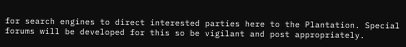for search engines to direct interested parties here to the Plantation. Special forums will be developed for this so be vigilant and post appropriately.